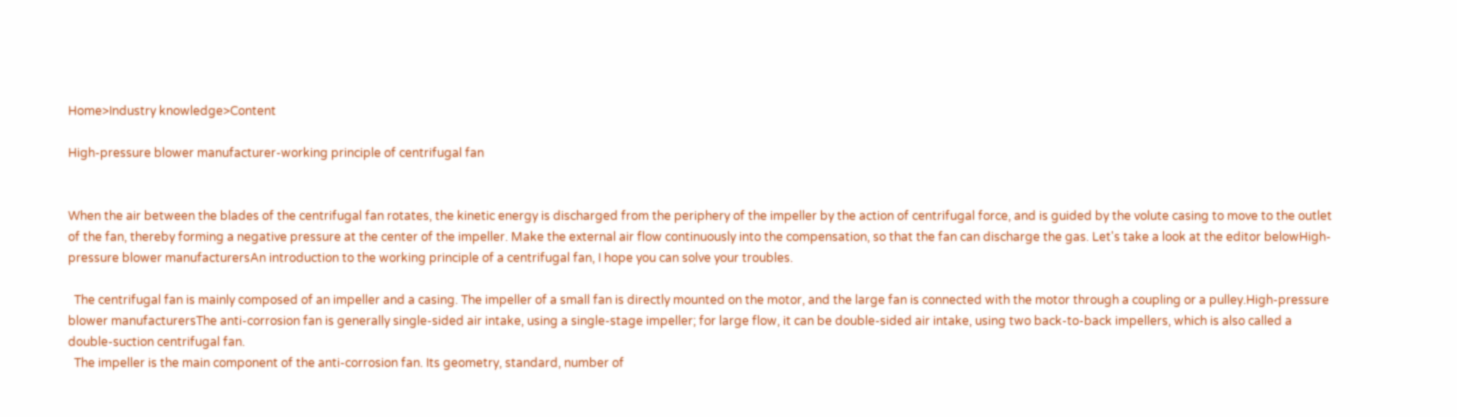Home>Industry knowledge>Content

High-pressure blower manufacturer-working principle of centrifugal fan


When the air between the blades of the centrifugal fan rotates, the kinetic energy is discharged from the periphery of the impeller by the action of centrifugal force, and is guided by the volute casing to move to the outlet of the fan, thereby forming a negative pressure at the center of the impeller. Make the external air flow continuously into the compensation, so that the fan can discharge the gas. Let's take a look at the editor belowHigh-pressure blower manufacturersAn introduction to the working principle of a centrifugal fan, I hope you can solve your troubles.

  The centrifugal fan is mainly composed of an impeller and a casing. The impeller of a small fan is directly mounted on the motor, and the large fan is connected with the motor through a coupling or a pulley.High-pressure blower manufacturersThe anti-corrosion fan is generally single-sided air intake, using a single-stage impeller; for large flow, it can be double-sided air intake, using two back-to-back impellers, which is also called a double-suction centrifugal fan.
  The impeller is the main component of the anti-corrosion fan. Its geometry, standard, number of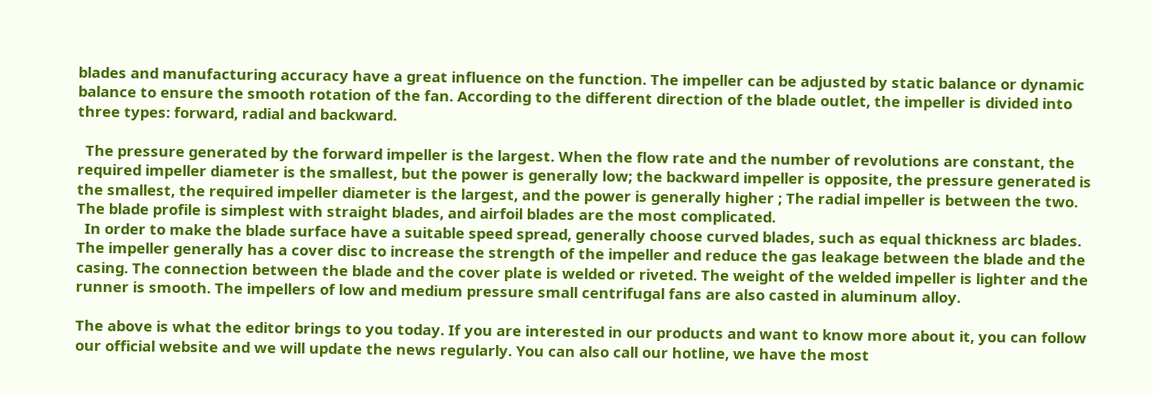blades and manufacturing accuracy have a great influence on the function. The impeller can be adjusted by static balance or dynamic balance to ensure the smooth rotation of the fan. According to the different direction of the blade outlet, the impeller is divided into three types: forward, radial and backward.

  The pressure generated by the forward impeller is the largest. When the flow rate and the number of revolutions are constant, the required impeller diameter is the smallest, but the power is generally low; the backward impeller is opposite, the pressure generated is the smallest, the required impeller diameter is the largest, and the power is generally higher ; The radial impeller is between the two. The blade profile is simplest with straight blades, and airfoil blades are the most complicated.
  In order to make the blade surface have a suitable speed spread, generally choose curved blades, such as equal thickness arc blades. The impeller generally has a cover disc to increase the strength of the impeller and reduce the gas leakage between the blade and the casing. The connection between the blade and the cover plate is welded or riveted. The weight of the welded impeller is lighter and the runner is smooth. The impellers of low and medium pressure small centrifugal fans are also casted in aluminum alloy.

The above is what the editor brings to you today. If you are interested in our products and want to know more about it, you can follow our official website and we will update the news regularly. You can also call our hotline, we have the most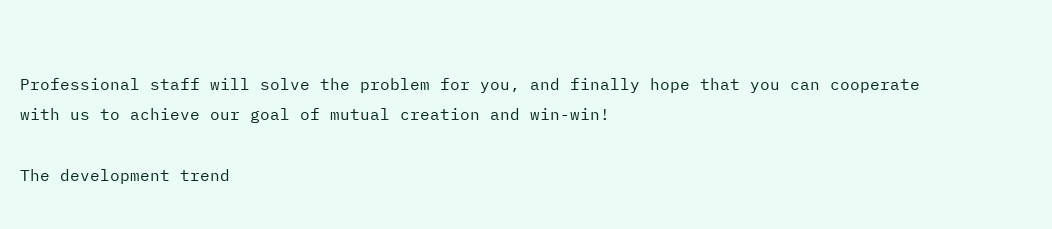Professional staff will solve the problem for you, and finally hope that you can cooperate with us to achieve our goal of mutual creation and win-win!

The development trend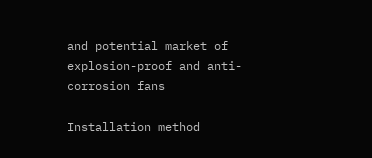and potential market of explosion-proof and anti-corrosion fans

Installation method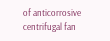of anticorrosive centrifugal fan